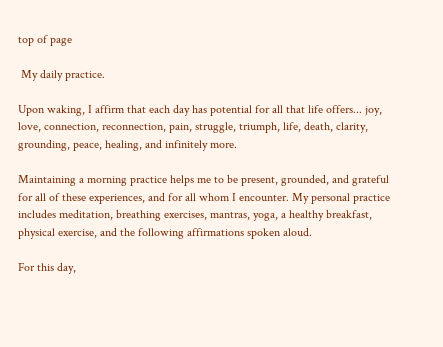top of page

 My daily practice.

Upon waking, I affirm that each day has potential for all that life offers... joy, love, connection, reconnection, pain, struggle, triumph, life, death, clarity, grounding, peace, healing, and infinitely more.

Maintaining a morning practice helps me to be present, grounded, and grateful for all of these experiences, and for all whom I encounter. My personal practice includes meditation, breathing exercises, mantras, yoga, a healthy breakfast, physical exercise, and the following affirmations spoken aloud.

For this day,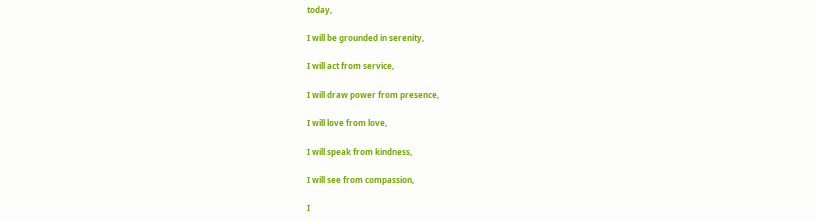today,

I will be grounded in serenity,

I will act from service,

I will draw power from presence,

I will love from love,

I will speak from kindness,

I will see from compassion,

I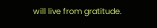will live from gratitude.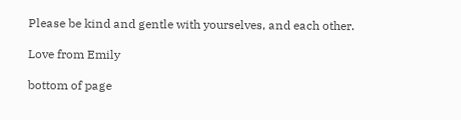Please be kind and gentle with yourselves, and each other.

Love from Emily

bottom of page